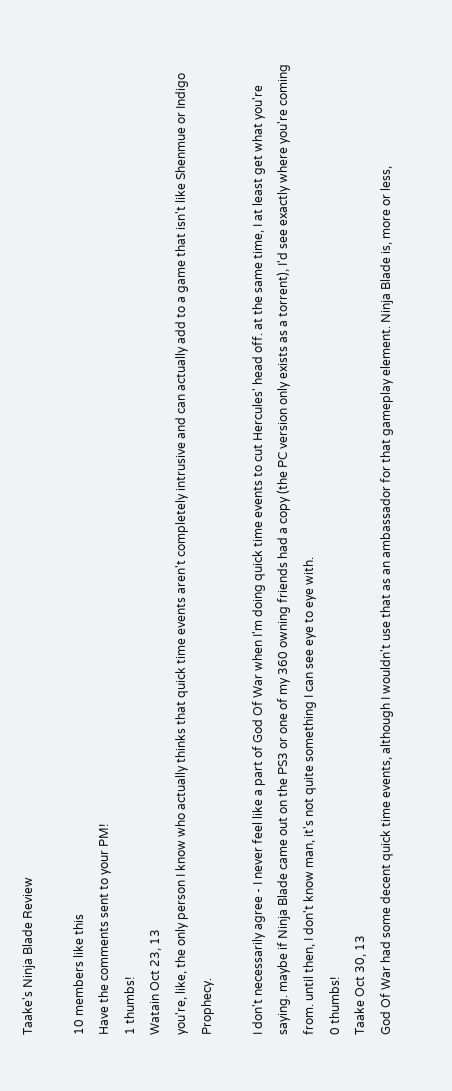Taake's Ninja Blade Review

10 members like this
Have the comments sent to your PM!
1 thumbs!
Watain Oct 23, 13
you're, like, the only person I know who actually thinks that quick time events aren't completely intrusive and can actually add to a game that isn't like Shenmue or Indigo Prophecy.

I don't necessarily agree - I never feel like a part of God Of War when I'm doing quick time events to cut Hercules' head off. at the same time, I at least get what you're saying. maybe if Ninja Blade came out on the PS3 or one of my 360 owning friends had a copy (the PC version only exists as a torrent), I'd see exactly where you're coming from. until then, I don't know man, it's not quite something I can see eye to eye with.
0 thumbs!
Taake Oct 30, 13
God Of War had some decent quick time events, although I wouldn't use that as an ambassador for that gameplay element. Ninja Blade is, more or less,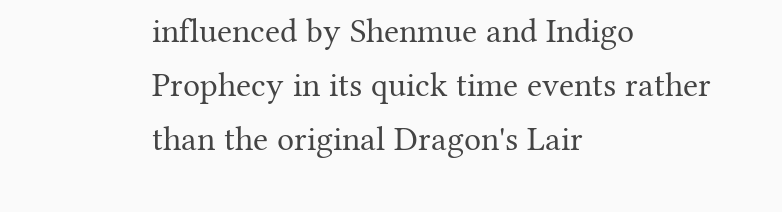influenced by Shenmue and Indigo Prophecy in its quick time events rather than the original Dragon's Lair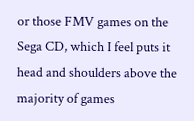or those FMV games on the Sega CD, which I feel puts it head and shoulders above the majority of games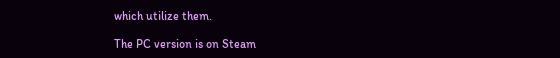which utilize them.

The PC version is on Steam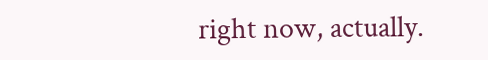right now, actually.